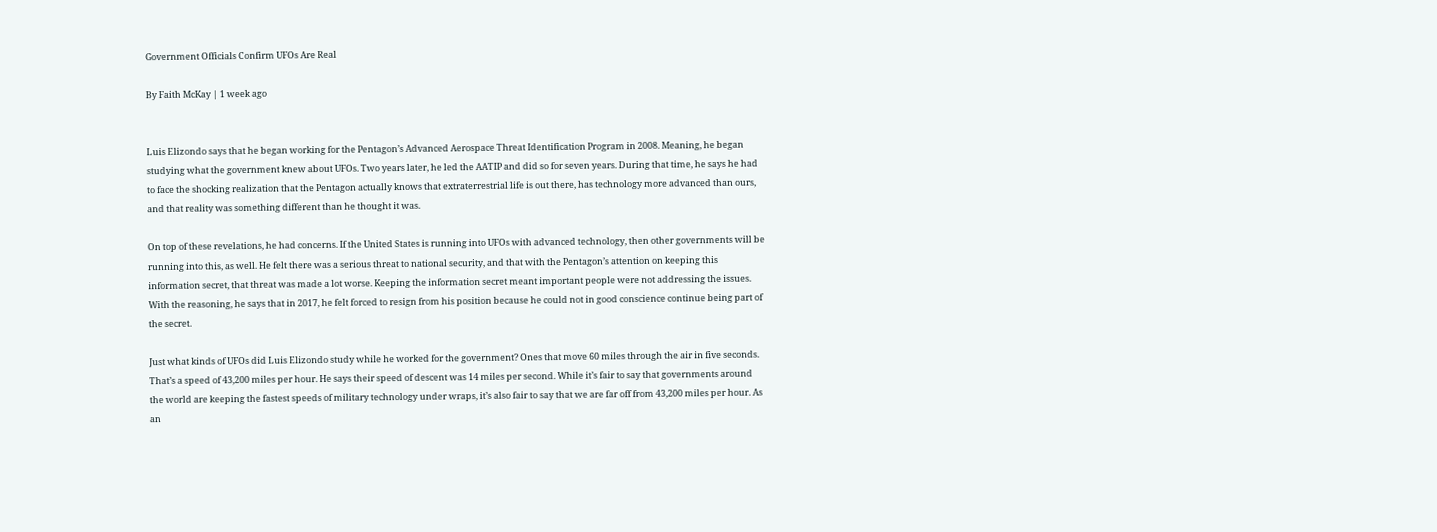Government Officials Confirm UFOs Are Real

By Faith McKay | 1 week ago


Luis Elizondo says that he began working for the Pentagon’s Advanced Aerospace Threat Identification Program in 2008. Meaning, he began studying what the government knew about UFOs. Two years later, he led the AATIP and did so for seven years. During that time, he says he had to face the shocking realization that the Pentagon actually knows that extraterrestrial life is out there, has technology more advanced than ours, and that reality was something different than he thought it was.

On top of these revelations, he had concerns. If the United States is running into UFOs with advanced technology, then other governments will be running into this, as well. He felt there was a serious threat to national security, and that with the Pentagon’s attention on keeping this information secret, that threat was made a lot worse. Keeping the information secret meant important people were not addressing the issues. With the reasoning, he says that in 2017, he felt forced to resign from his position because he could not in good conscience continue being part of the secret.

Just what kinds of UFOs did Luis Elizondo study while he worked for the government? Ones that move 60 miles through the air in five seconds. That’s a speed of 43,200 miles per hour. He says their speed of descent was 14 miles per second. While it’s fair to say that governments around the world are keeping the fastest speeds of military technology under wraps, it’s also fair to say that we are far off from 43,200 miles per hour. As an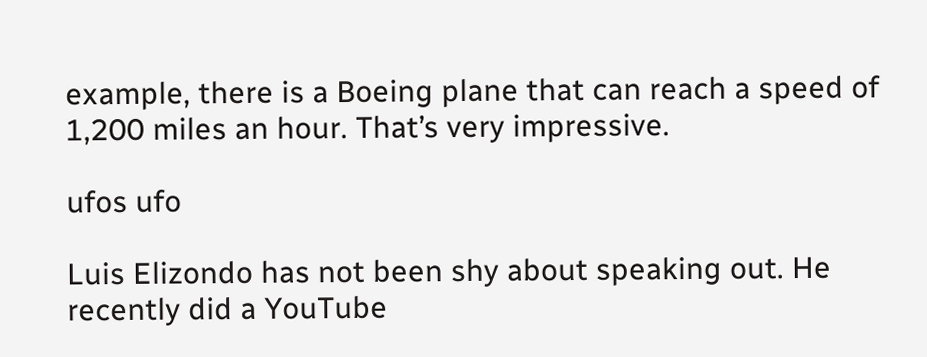example, there is a Boeing plane that can reach a speed of 1,200 miles an hour. That’s very impressive.

ufos ufo

Luis Elizondo has not been shy about speaking out. He recently did a YouTube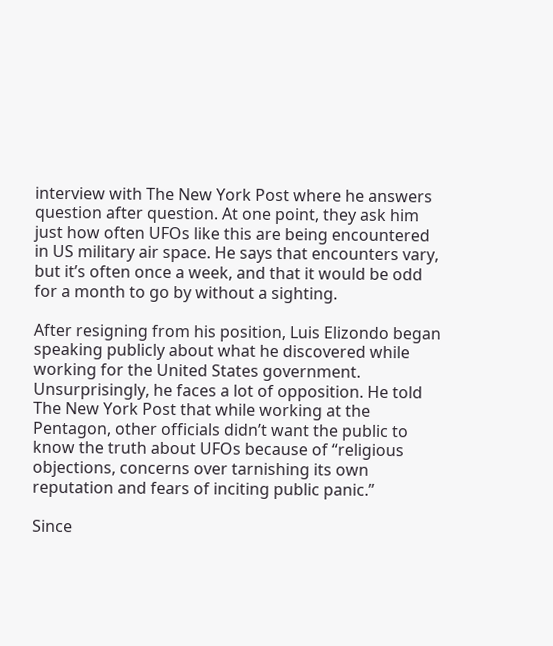interview with The New York Post where he answers question after question. At one point, they ask him just how often UFOs like this are being encountered in US military air space. He says that encounters vary, but it’s often once a week, and that it would be odd for a month to go by without a sighting.

After resigning from his position, Luis Elizondo began speaking publicly about what he discovered while working for the United States government. Unsurprisingly, he faces a lot of opposition. He told The New York Post that while working at the Pentagon, other officials didn’t want the public to know the truth about UFOs because of “religious objections, concerns over tarnishing its own reputation and fears of inciting public panic.”

Since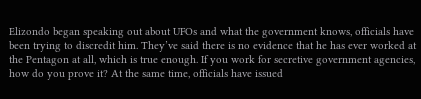Elizondo began speaking out about UFOs and what the government knows, officials have been trying to discredit him. They’ve said there is no evidence that he has ever worked at the Pentagon at all, which is true enough. If you work for secretive government agencies, how do you prove it? At the same time, officials have issued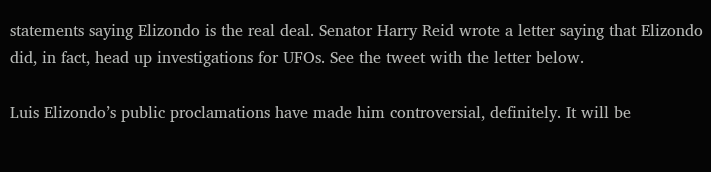statements saying Elizondo is the real deal. Senator Harry Reid wrote a letter saying that Elizondo did, in fact, head up investigations for UFOs. See the tweet with the letter below.

Luis Elizondo’s public proclamations have made him controversial, definitely. It will be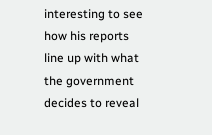interesting to see how his reports line up with what the government decides to reveal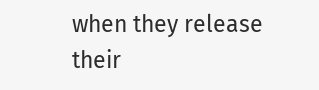when they release their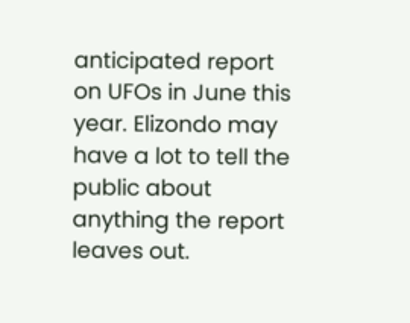anticipated report on UFOs in June this year. Elizondo may have a lot to tell the public about anything the report leaves out.